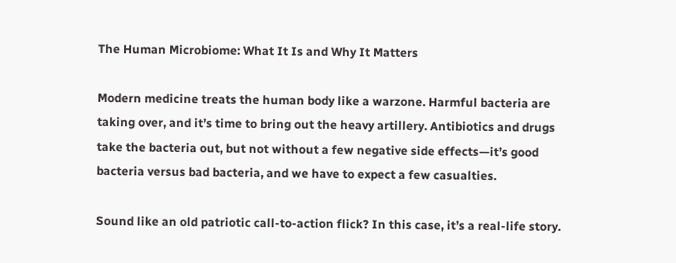The Human Microbiome: What It Is and Why It Matters

Modern medicine treats the human body like a warzone. Harmful bacteria are taking over, and it’s time to bring out the heavy artillery. Antibiotics and drugs take the bacteria out, but not without a few negative side effects—it’s good bacteria versus bad bacteria, and we have to expect a few casualties.

Sound like an old patriotic call-to-action flick? In this case, it’s a real-life story.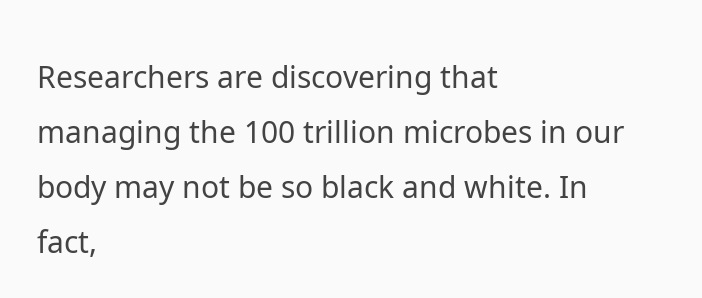Researchers are discovering that managing the 100 trillion microbes in our body may not be so black and white. In fact,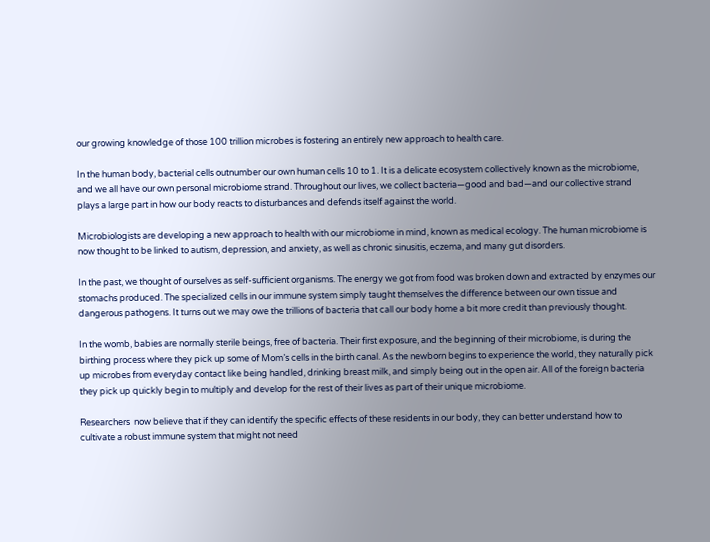our growing knowledge of those 100 trillion microbes is fostering an entirely new approach to health care.

In the human body, bacterial cells outnumber our own human cells 10 to 1. It is a delicate ecosystem collectively known as the microbiome, and we all have our own personal microbiome strand. Throughout our lives, we collect bacteria—good and bad—and our collective strand plays a large part in how our body reacts to disturbances and defends itself against the world.

Microbiologists are developing a new approach to health with our microbiome in mind, known as medical ecology. The human microbiome is now thought to be linked to autism, depression, and anxiety, as well as chronic sinusitis, eczema, and many gut disorders.

In the past, we thought of ourselves as self-sufficient organisms. The energy we got from food was broken down and extracted by enzymes our stomachs produced. The specialized cells in our immune system simply taught themselves the difference between our own tissue and dangerous pathogens. It turns out we may owe the trillions of bacteria that call our body home a bit more credit than previously thought.

In the womb, babies are normally sterile beings, free of bacteria. Their first exposure, and the beginning of their microbiome, is during the birthing process where they pick up some of Mom’s cells in the birth canal. As the newborn begins to experience the world, they naturally pick up microbes from everyday contact like being handled, drinking breast milk, and simply being out in the open air. All of the foreign bacteria they pick up quickly begin to multiply and develop for the rest of their lives as part of their unique microbiome.

Researchers  now believe that if they can identify the specific effects of these residents in our body, they can better understand how to cultivate a robust immune system that might not need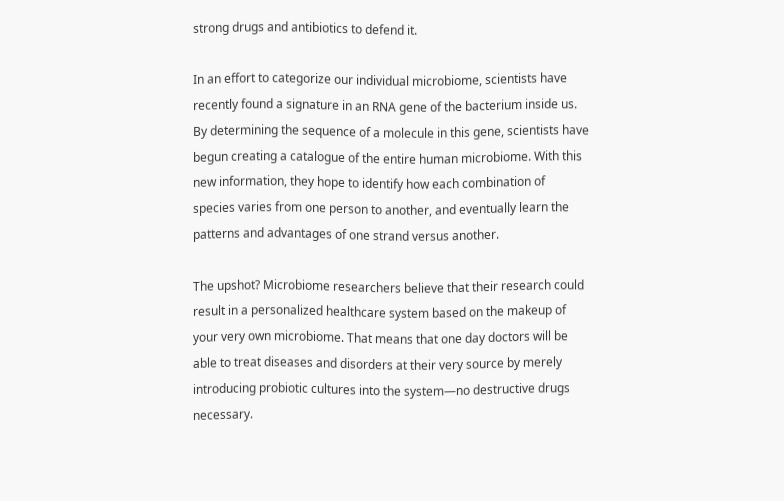strong drugs and antibiotics to defend it.

In an effort to categorize our individual microbiome, scientists have recently found a signature in an RNA gene of the bacterium inside us. By determining the sequence of a molecule in this gene, scientists have begun creating a catalogue of the entire human microbiome. With this new information, they hope to identify how each combination of species varies from one person to another, and eventually learn the patterns and advantages of one strand versus another.

The upshot? Microbiome researchers believe that their research could result in a personalized healthcare system based on the makeup of your very own microbiome. That means that one day doctors will be able to treat diseases and disorders at their very source by merely introducing probiotic cultures into the system—no destructive drugs necessary.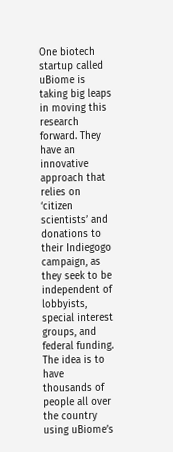One biotech startup called uBiome is taking big leaps in moving this research forward. They have an innovative approach that relies on ‘citizen scientists’ and donations to their Indiegogo campaign, as they seek to be independent of lobbyists, special interest groups, and federal funding. The idea is to have thousands of people all over the country using uBiome’s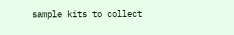sample kits to collect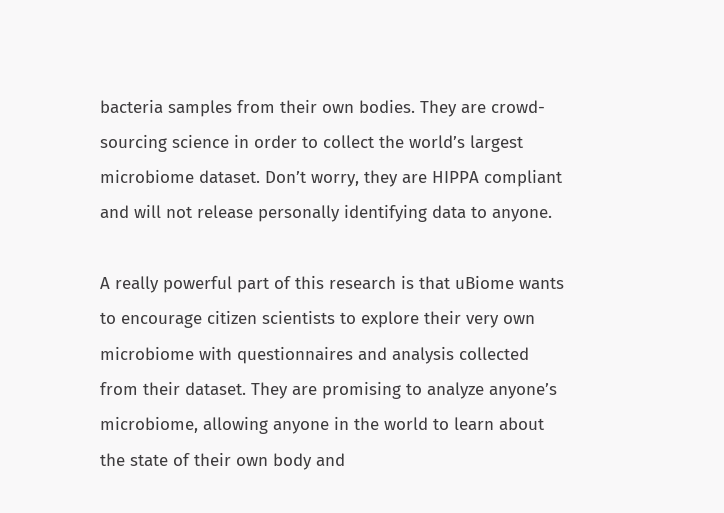bacteria samples from their own bodies. They are crowd-sourcing science in order to collect the world’s largest microbiome dataset. Don’t worry, they are HIPPA compliant and will not release personally identifying data to anyone.

A really powerful part of this research is that uBiome wants to encourage citizen scientists to explore their very own microbiome with questionnaires and analysis collected from their dataset. They are promising to analyze anyone’s microbiome, allowing anyone in the world to learn about the state of their own body and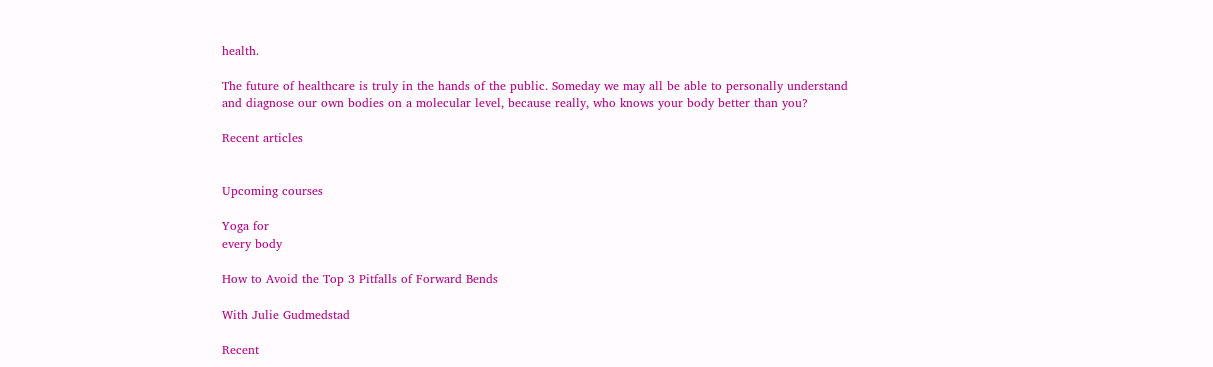health.

The future of healthcare is truly in the hands of the public. Someday we may all be able to personally understand and diagnose our own bodies on a molecular level, because really, who knows your body better than you?

Recent articles


Upcoming courses

Yoga for
every body

How to Avoid the Top 3 Pitfalls of Forward Bends

With Julie Gudmedstad

Recent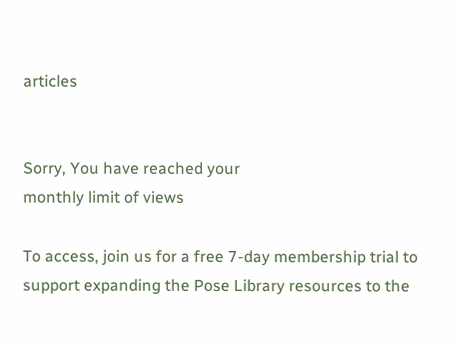articles


Sorry, You have reached your
monthly limit of views

To access, join us for a free 7-day membership trial to support expanding the Pose Library resources to the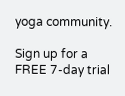yoga community.

Sign up for a FREE 7-day trial